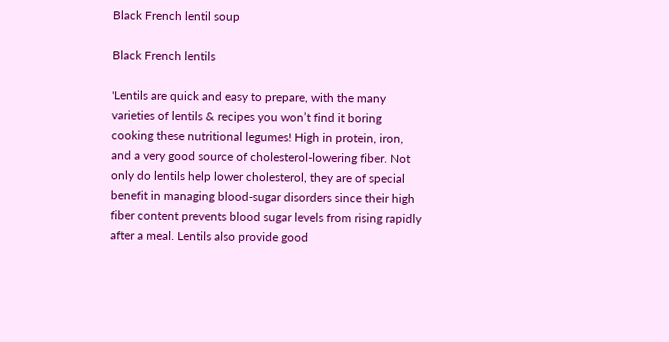Black French lentil soup

Black French lentils

'Lentils are quick and easy to prepare, with the many varieties of lentils & recipes you won’t find it boring cooking these nutritional legumes! High in protein, iron, and a very good source of cholesterol-lowering fiber. Not only do lentils help lower cholesterol, they are of special benefit in managing blood-sugar disorders since their high fiber content prevents blood sugar levels from rising rapidly after a meal. Lentils also provide good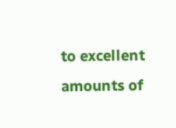to excellent amounts of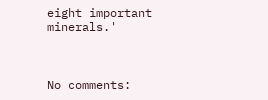eight important minerals.'



No comments: